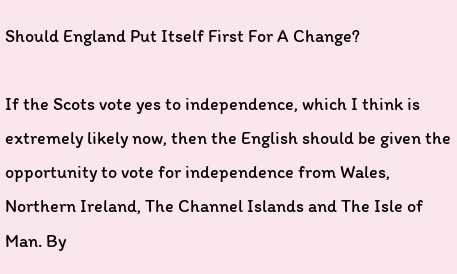Should England Put Itself First For A Change?

If the Scots vote yes to independence, which I think is extremely likely now, then the English should be given the opportunity to vote for independence from Wales, Northern Ireland, The Channel Islands and The Isle of Man. By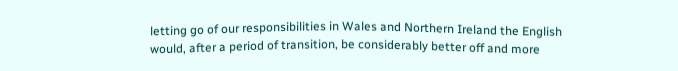letting go of our responsibilities in Wales and Northern Ireland the English would, after a period of transition, be considerably better off and more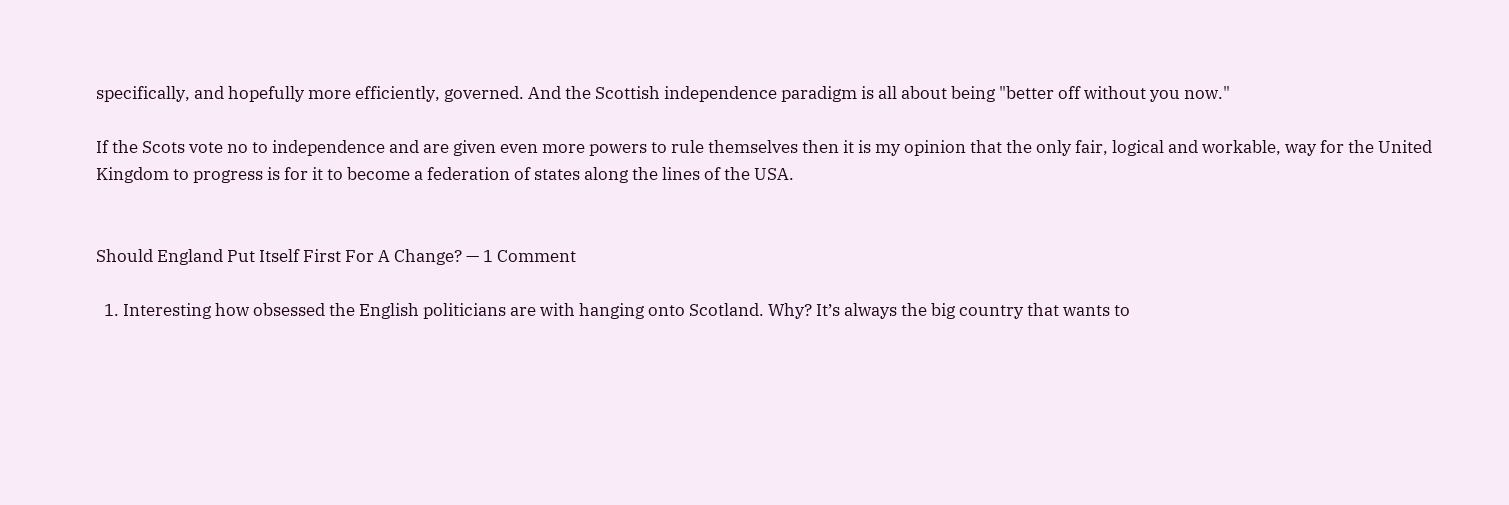specifically, and hopefully more efficiently, governed. And the Scottish independence paradigm is all about being "better off without you now."

If the Scots vote no to independence and are given even more powers to rule themselves then it is my opinion that the only fair, logical and workable, way for the United Kingdom to progress is for it to become a federation of states along the lines of the USA.


Should England Put Itself First For A Change? — 1 Comment

  1. Interesting how obsessed the English politicians are with hanging onto Scotland. Why? It’s always the big country that wants to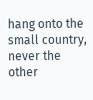hang onto the small country, never the other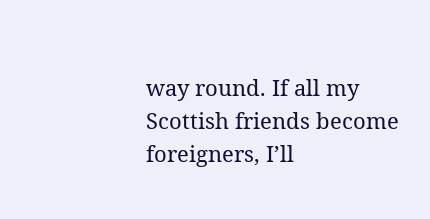way round. If all my Scottish friends become foreigners, I’ll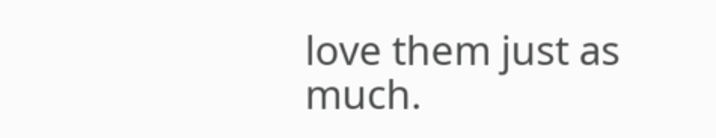love them just as much.